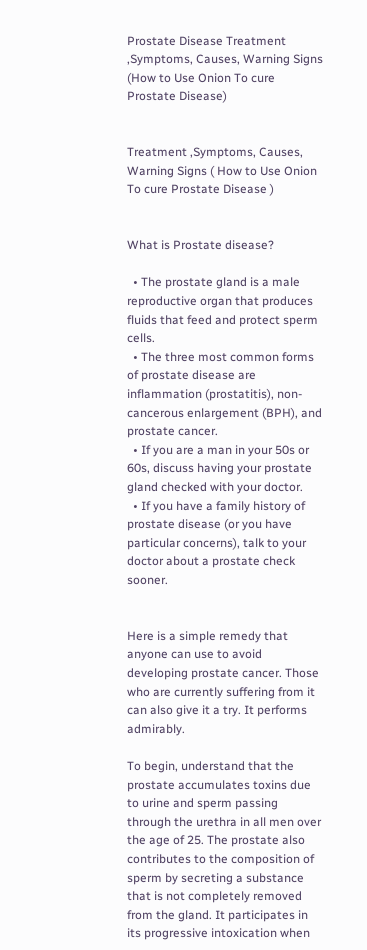Prostate Disease Treatment ,Symptoms, Causes, Warning Signs (How to Use Onion To cure Prostate Disease)


Treatment ,Symptoms, Causes, Warning Signs ( How to Use Onion To cure Prostate Disease )


What is Prostate disease?

  • The prostate gland is a male reproductive organ that produces fluids that feed and protect sperm cells.
  • The three most common forms of prostate disease are inflammation (prostatitis), non-cancerous enlargement (BPH), and prostate cancer.
  • If you are a man in your 50s or 60s, discuss having your prostate gland checked with your doctor.
  • If you have a family history of prostate disease (or you have particular concerns), talk to your doctor about a prostate check sooner.


Here is a simple remedy that anyone can use to avoid developing prostate cancer. Those who are currently suffering from it can also give it a try. It performs admirably.

To begin, understand that the prostate accumulates toxins due to urine and sperm passing through the urethra in all men over the age of 25. The prostate also contributes to the composition of sperm by secreting a substance that is not completely removed from the gland. It participates in its progressive intoxication when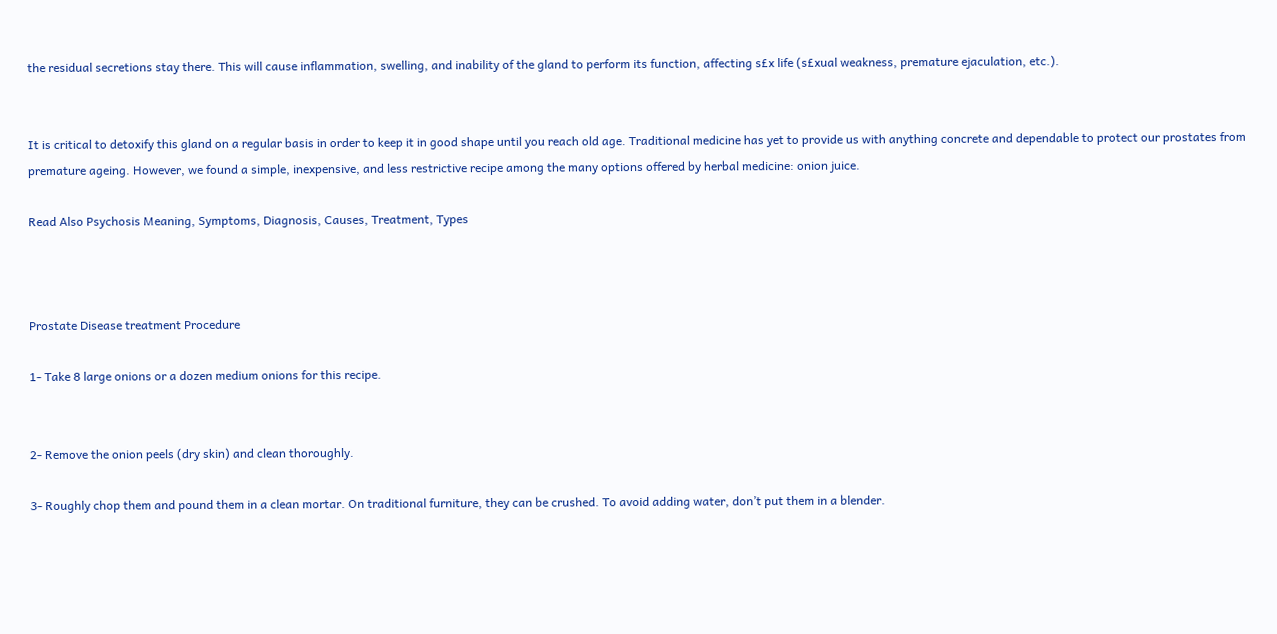the residual secretions stay there. This will cause inflammation, swelling, and inability of the gland to perform its function, affecting s£x life (s£xual weakness, premature ejaculation, etc.).


It is critical to detoxify this gland on a regular basis in order to keep it in good shape until you reach old age. Traditional medicine has yet to provide us with anything concrete and dependable to protect our prostates from premature ageing. However, we found a simple, inexpensive, and less restrictive recipe among the many options offered by herbal medicine: onion juice.

Read Also Psychosis Meaning, Symptoms, Diagnosis, Causes, Treatment, Types



Prostate Disease treatment Procedure

1- Take 8 large onions or a dozen medium onions for this recipe.


2- Remove the onion peels (dry skin) and clean thoroughly.

3- Roughly chop them and pound them in a clean mortar. On traditional furniture, they can be crushed. To avoid adding water, don’t put them in a blender.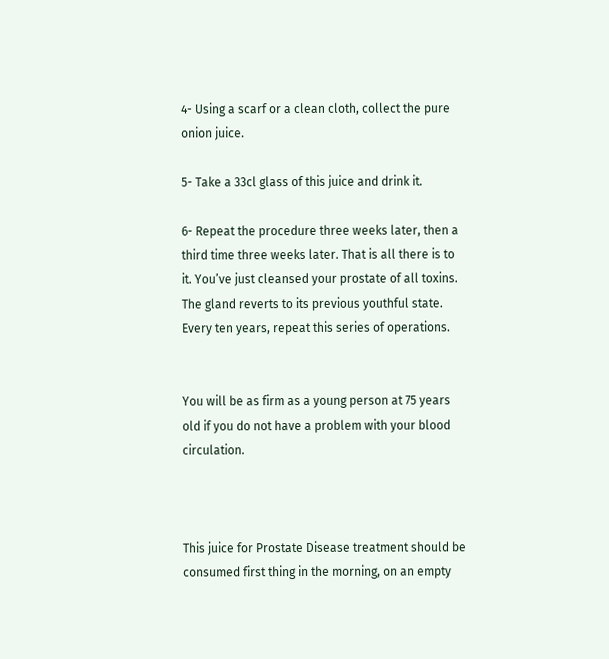4- Using a scarf or a clean cloth, collect the pure onion juice.

5- Take a 33cl glass of this juice and drink it.

6- Repeat the procedure three weeks later, then a third time three weeks later. That is all there is to it. You’ve just cleansed your prostate of all toxins. The gland reverts to its previous youthful state. Every ten years, repeat this series of operations.


You will be as firm as a young person at 75 years old if you do not have a problem with your blood circulation.



This juice for Prostate Disease treatment should be consumed first thing in the morning, on an empty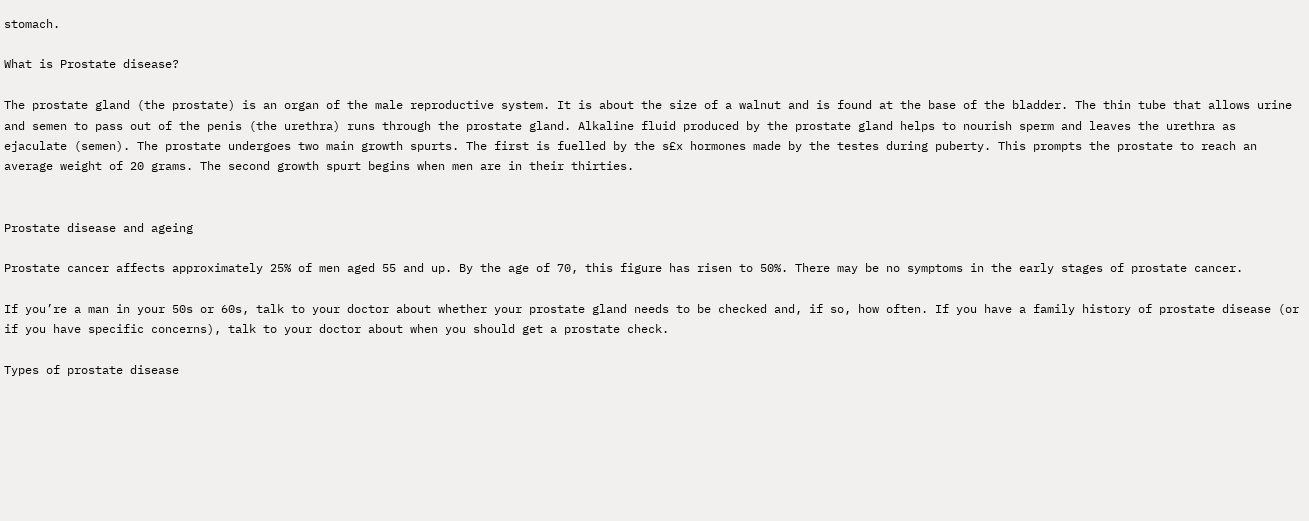stomach.

What is Prostate disease?

The prostate gland (the prostate) is an organ of the male reproductive system. It is about the size of a walnut and is found at the base of the bladder. The thin tube that allows urine and semen to pass out of the penis (the urethra) runs through the prostate gland. Alkaline fluid produced by the prostate gland helps to nourish sperm and leaves the urethra as ejaculate (semen). The prostate undergoes two main growth spurts. The first is fuelled by the s£x hormones made by the testes during puberty. This prompts the prostate to reach an average weight of 20 grams. The second growth spurt begins when men are in their thirties.


Prostate disease and ageing

Prostate cancer affects approximately 25% of men aged 55 and up. By the age of 70, this figure has risen to 50%. There may be no symptoms in the early stages of prostate cancer.

If you’re a man in your 50s or 60s, talk to your doctor about whether your prostate gland needs to be checked and, if so, how often. If you have a family history of prostate disease (or if you have specific concerns), talk to your doctor about when you should get a prostate check.

Types of prostate disease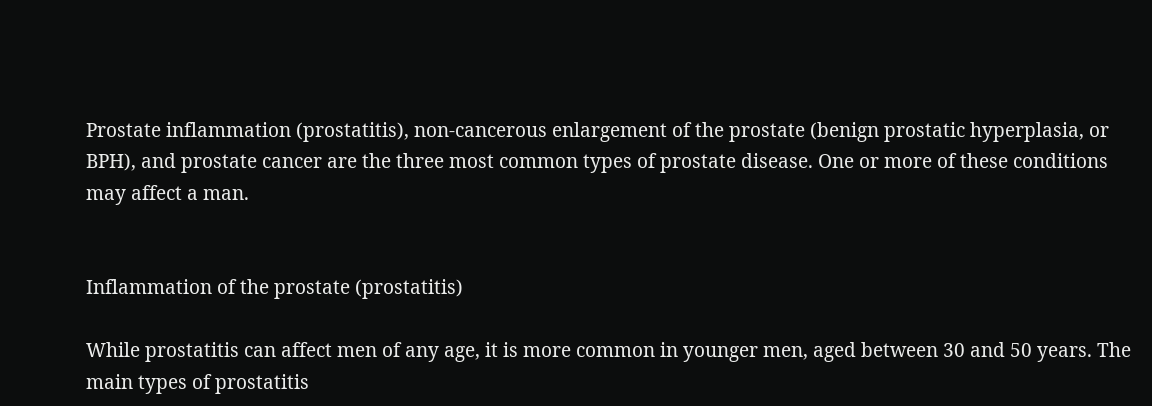Prostate inflammation (prostatitis), non-cancerous enlargement of the prostate (benign prostatic hyperplasia, or BPH), and prostate cancer are the three most common types of prostate disease. One or more of these conditions may affect a man.


Inflammation of the prostate (prostatitis)

While prostatitis can affect men of any age, it is more common in younger men, aged between 30 and 50 years. The main types of prostatitis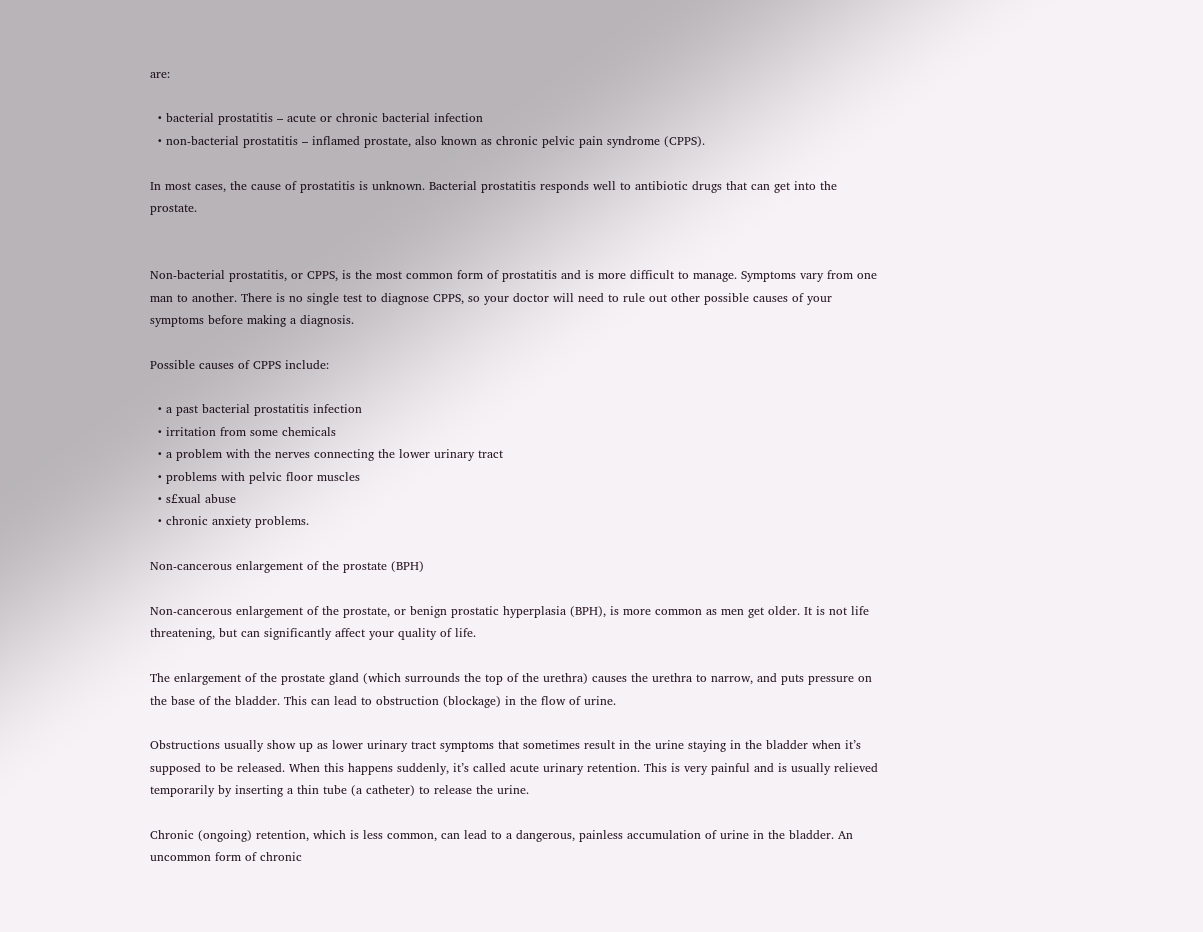are:

  • bacterial prostatitis – acute or chronic bacterial infection
  • non-bacterial prostatitis – inflamed prostate, also known as chronic pelvic pain syndrome (CPPS).

In most cases, the cause of prostatitis is unknown. Bacterial prostatitis responds well to antibiotic drugs that can get into the prostate.


Non-bacterial prostatitis, or CPPS, is the most common form of prostatitis and is more difficult to manage. Symptoms vary from one man to another. There is no single test to diagnose CPPS, so your doctor will need to rule out other possible causes of your symptoms before making a diagnosis.

Possible causes of CPPS include:

  • a past bacterial prostatitis infection
  • irritation from some chemicals
  • a problem with the nerves connecting the lower urinary tract
  • problems with pelvic floor muscles
  • s£xual abuse
  • chronic anxiety problems.

Non-cancerous enlargement of the prostate (BPH)

Non-cancerous enlargement of the prostate, or benign prostatic hyperplasia (BPH), is more common as men get older. It is not life threatening, but can significantly affect your quality of life.

The enlargement of the prostate gland (which surrounds the top of the urethra) causes the urethra to narrow, and puts pressure on the base of the bladder. This can lead to obstruction (blockage) in the flow of urine.

Obstructions usually show up as lower urinary tract symptoms that sometimes result in the urine staying in the bladder when it’s supposed to be released. When this happens suddenly, it’s called acute urinary retention. This is very painful and is usually relieved temporarily by inserting a thin tube (a catheter) to release the urine.

Chronic (ongoing) retention, which is less common, can lead to a dangerous, painless accumulation of urine in the bladder. An uncommon form of chronic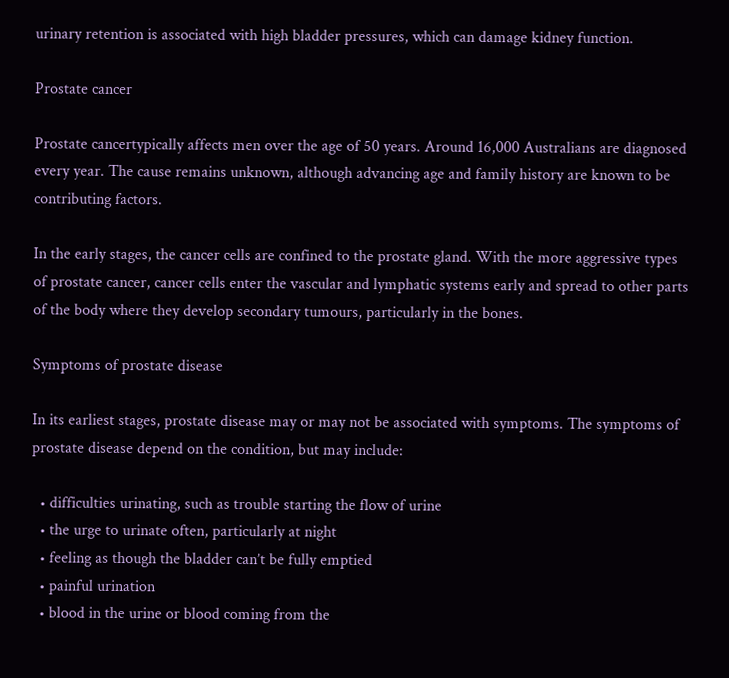urinary retention is associated with high bladder pressures, which can damage kidney function.

Prostate cancer

Prostate cancertypically affects men over the age of 50 years. Around 16,000 Australians are diagnosed every year. The cause remains unknown, although advancing age and family history are known to be contributing factors.

In the early stages, the cancer cells are confined to the prostate gland. With the more aggressive types of prostate cancer, cancer cells enter the vascular and lymphatic systems early and spread to other parts of the body where they develop secondary tumours, particularly in the bones.

Symptoms of prostate disease

In its earliest stages, prostate disease may or may not be associated with symptoms. The symptoms of prostate disease depend on the condition, but may include:

  • difficulties urinating, such as trouble starting the flow of urine
  • the urge to urinate often, particularly at night
  • feeling as though the bladder can’t be fully emptied
  • painful urination
  • blood in the urine or blood coming from the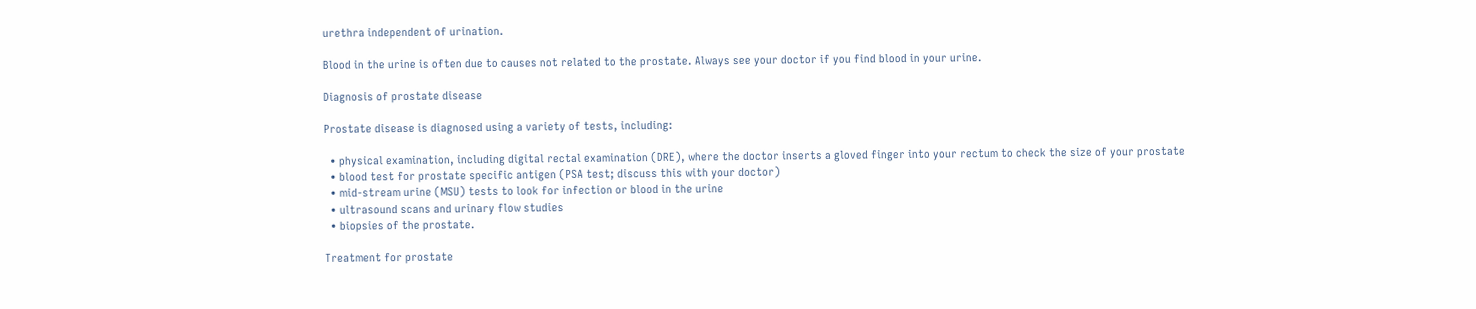urethra independent of urination.

Blood in the urine is often due to causes not related to the prostate. Always see your doctor if you find blood in your urine.

Diagnosis of prostate disease

Prostate disease is diagnosed using a variety of tests, including:

  • physical examination, including digital rectal examination (DRE), where the doctor inserts a gloved finger into your rectum to check the size of your prostate
  • blood test for prostate specific antigen (PSA test; discuss this with your doctor)
  • mid-stream urine (MSU) tests to look for infection or blood in the urine
  • ultrasound scans and urinary flow studies
  • biopsies of the prostate.

Treatment for prostate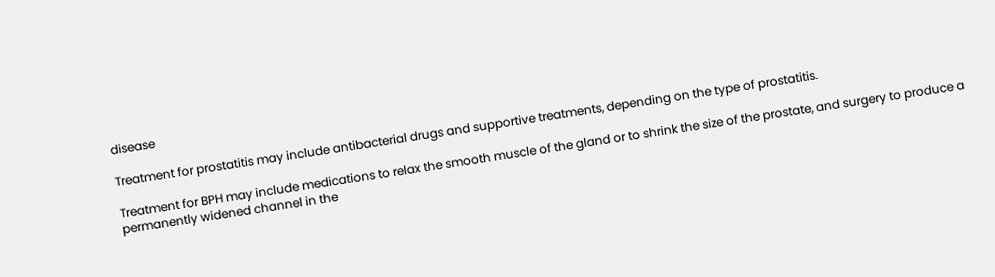disease

Treatment for prostatitis may include antibacterial drugs and supportive treatments, depending on the type of prostatitis.

Treatment for BPH may include medications to relax the smooth muscle of the gland or to shrink the size of the prostate, and surgery to produce a permanently widened channel in the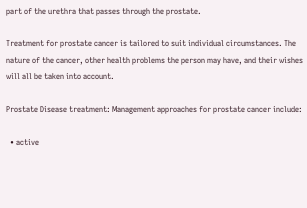part of the urethra that passes through the prostate.

Treatment for prostate cancer is tailored to suit individual circumstances. The nature of the cancer, other health problems the person may have, and their wishes will all be taken into account.

Prostate Disease treatment: Management approaches for prostate cancer include:

  • active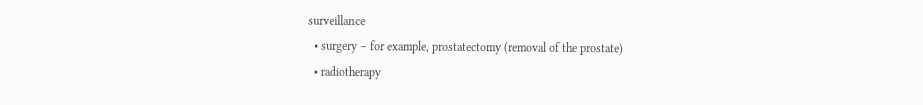surveillance
  • surgery – for example, prostatectomy (removal of the prostate)
  • radiotherapy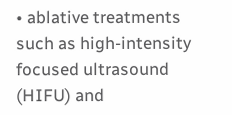• ablative treatments such as high-intensity focused ultrasound (HIFU) and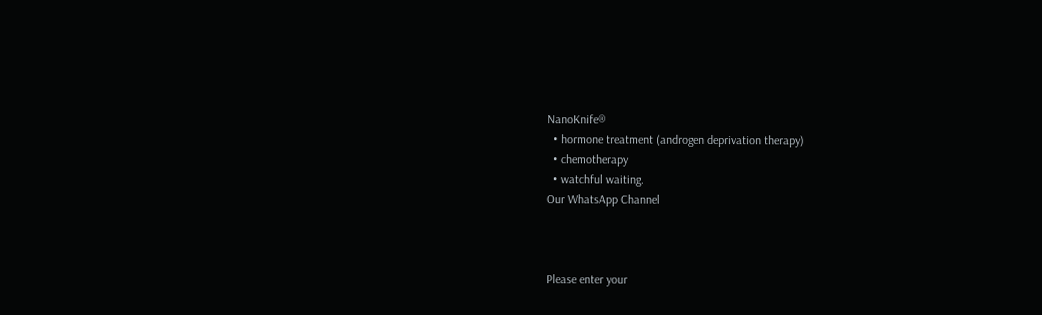NanoKnife®
  • hormone treatment (androgen deprivation therapy)
  • chemotherapy
  • watchful waiting.
Our WhatsApp Channel



Please enter your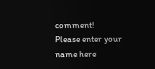comment!
Please enter your name here